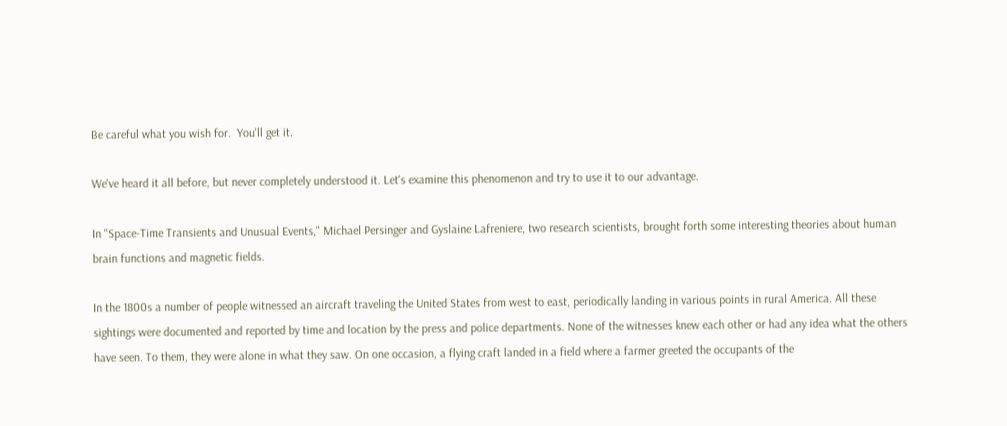Be careful what you wish for.  You'll get it.

We've heard it all before, but never completely understood it. Let's examine this phenomenon and try to use it to our advantage.

In "Space-Time Transients and Unusual Events," Michael Persinger and Gyslaine Lafreniere, two research scientists, brought forth some interesting theories about human brain functions and magnetic fields.

In the 1800s a number of people witnessed an aircraft traveling the United States from west to east, periodically landing in various points in rural America. All these sightings were documented and reported by time and location by the press and police departments. None of the witnesses knew each other or had any idea what the others have seen. To them, they were alone in what they saw. On one occasion, a flying craft landed in a field where a farmer greeted the occupants of the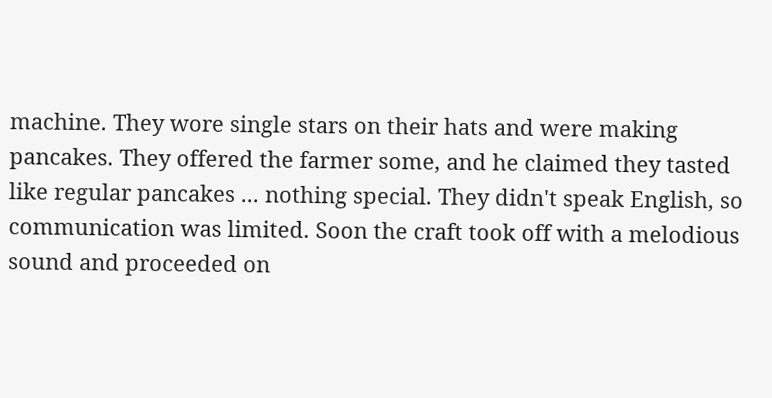machine. They wore single stars on their hats and were making pancakes. They offered the farmer some, and he claimed they tasted like regular pancakes ... nothing special. They didn't speak English, so communication was limited. Soon the craft took off with a melodious sound and proceeded on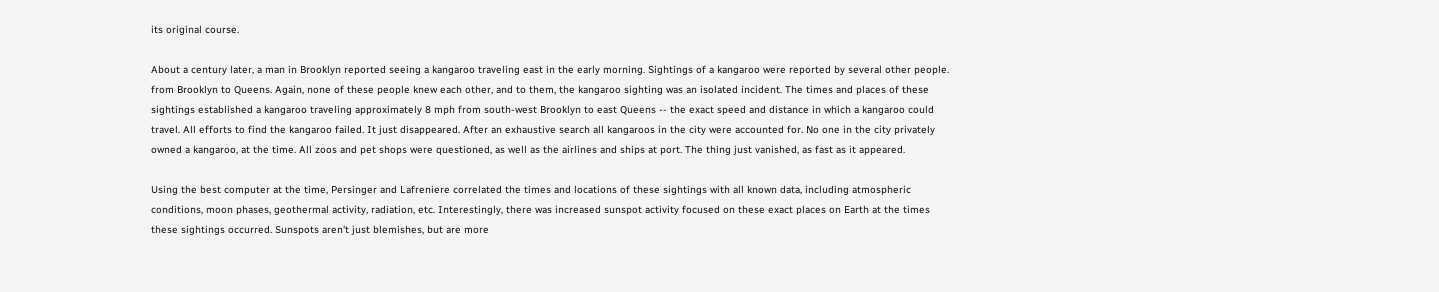its original course.

About a century later, a man in Brooklyn reported seeing a kangaroo traveling east in the early morning. Sightings of a kangaroo were reported by several other people. from Brooklyn to Queens. Again, none of these people knew each other, and to them, the kangaroo sighting was an isolated incident. The times and places of these sightings established a kangaroo traveling approximately 8 mph from south-west Brooklyn to east Queens -- the exact speed and distance in which a kangaroo could travel. All efforts to find the kangaroo failed. It just disappeared. After an exhaustive search all kangaroos in the city were accounted for. No one in the city privately owned a kangaroo, at the time. All zoos and pet shops were questioned, as well as the airlines and ships at port. The thing just vanished, as fast as it appeared.

Using the best computer at the time, Persinger and Lafreniere correlated the times and locations of these sightings with all known data, including atmospheric conditions, moon phases, geothermal activity, radiation, etc. Interestingly, there was increased sunspot activity focused on these exact places on Earth at the times these sightings occurred. Sunspots aren't just blemishes, but are more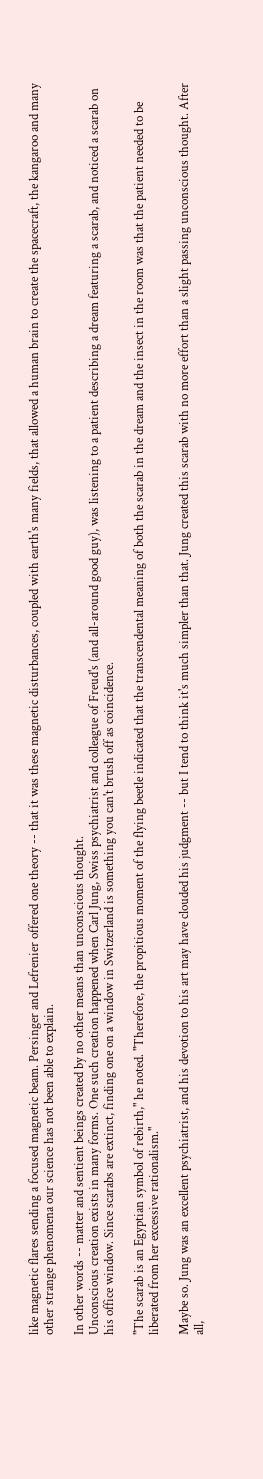like magnetic flares sending a focused magnetic beam. Persinger and Lefrenier offered one theory -- that it was these magnetic disturbances, coupled with earth's many fields, that allowed a human brain to create the spacecraft, the kangaroo and many other strange phenomena our science has not been able to explain.

In other words -- matter and sentient beings created by no other means than unconscious thought.
Unconscious creation exists in many forms. One such creation happened when Carl Jung, Swiss psychiatrist and colleague of Freud's (and all-around good guy), was listening to a patient describing a dream featuring a scarab, and noticed a scarab on his office window. Since scarabs are extinct, finding one on a window in Switzerland is something you can't brush off as coincidence.

"The scarab is an Egyptian symbol of rebirth," he noted. "Therefore, the propitious moment of the flying beetle indicated that the transcendental meaning of both the scarab in the dream and the insect in the room was that the patient needed to be liberated from her excessive rationalism."

Maybe so. Jung was an excellent psychiatrist, and his devotion to his art may have clouded his judgment -- but I tend to think it's much simpler than that. Jung created this scarab with no more effort than a slight passing unconscious thought. After all,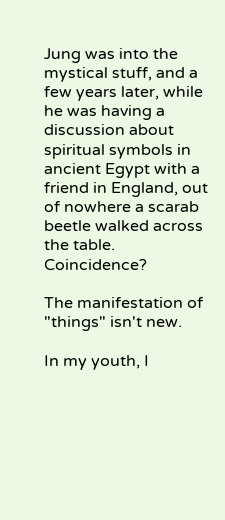Jung was into the mystical stuff, and a few years later, while he was having a discussion about spiritual symbols in ancient Egypt with a friend in England, out of nowhere a scarab beetle walked across the table. Coincidence?

The manifestation of "things" isn't new.

In my youth, I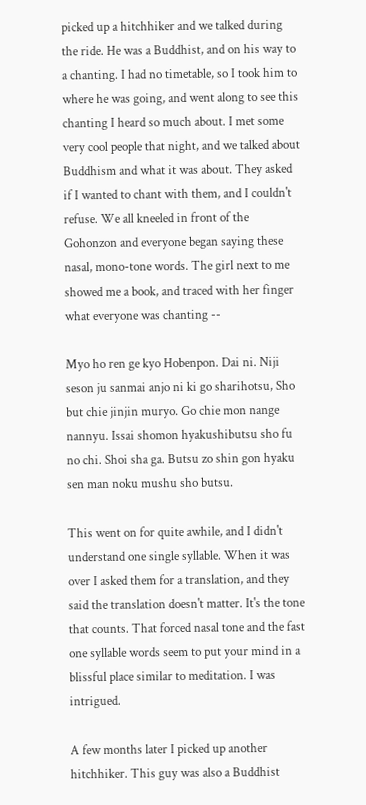picked up a hitchhiker and we talked during the ride. He was a Buddhist, and on his way to a chanting. I had no timetable, so I took him to where he was going, and went along to see this chanting I heard so much about. I met some very cool people that night, and we talked about Buddhism and what it was about. They asked if I wanted to chant with them, and I couldn't refuse. We all kneeled in front of the Gohonzon and everyone began saying these nasal, mono-tone words. The girl next to me showed me a book, and traced with her finger what everyone was chanting --

Myo ho ren ge kyo Hobenpon. Dai ni. Niji seson ju sanmai anjo ni ki go sharihotsu, Sho but chie jinjin muryo. Go chie mon nange nannyu. Issai shomon hyakushibutsu sho fu no chi. Shoi sha ga. Butsu zo shin gon hyaku sen man noku mushu sho butsu.

This went on for quite awhile, and I didn't understand one single syllable. When it was over I asked them for a translation, and they said the translation doesn't matter. It's the tone that counts. That forced nasal tone and the fast one syllable words seem to put your mind in a blissful place similar to meditation. I was intrigued.

A few months later I picked up another hitchhiker. This guy was also a Buddhist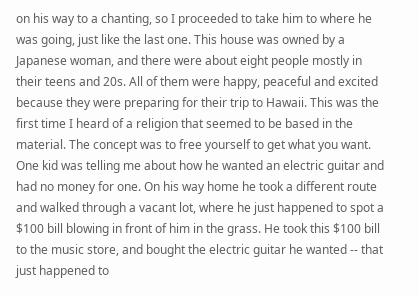on his way to a chanting, so I proceeded to take him to where he was going, just like the last one. This house was owned by a Japanese woman, and there were about eight people mostly in their teens and 20s. All of them were happy, peaceful and excited because they were preparing for their trip to Hawaii. This was the first time I heard of a religion that seemed to be based in the material. The concept was to free yourself to get what you want. One kid was telling me about how he wanted an electric guitar and had no money for one. On his way home he took a different route and walked through a vacant lot, where he just happened to spot a $100 bill blowing in front of him in the grass. He took this $100 bill to the music store, and bought the electric guitar he wanted -- that just happened to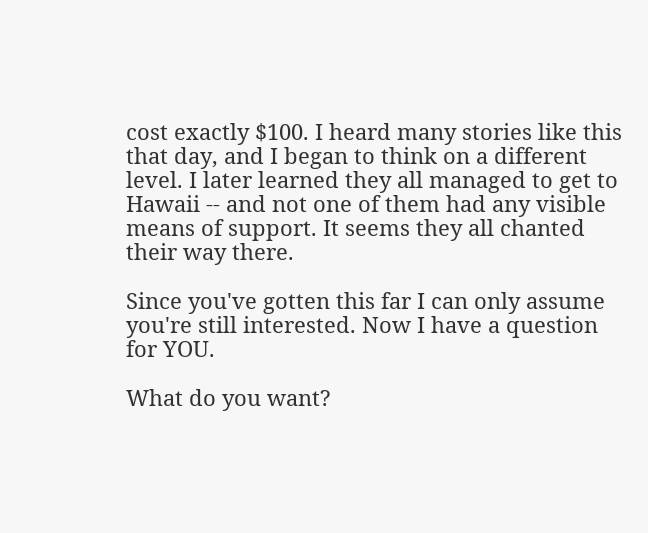cost exactly $100. I heard many stories like this that day, and I began to think on a different level. I later learned they all managed to get to Hawaii -- and not one of them had any visible means of support. It seems they all chanted their way there.

Since you've gotten this far I can only assume you're still interested. Now I have a question for YOU.

What do you want?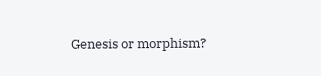Genesis or morphism?